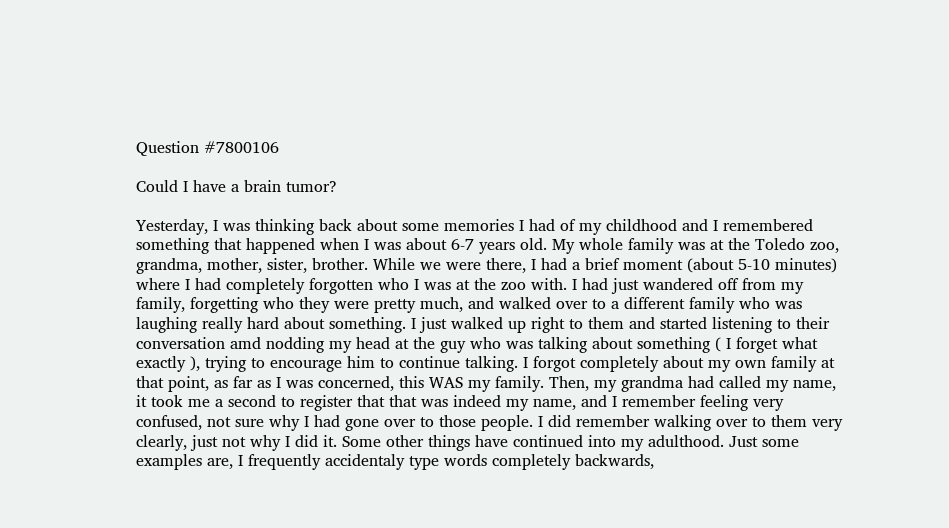Question #7800106

Could I have a brain tumor?

Yesterday, I was thinking back about some memories I had of my childhood and I remembered something that happened when I was about 6-7 years old. My whole family was at the Toledo zoo, grandma, mother, sister, brother. While we were there, I had a brief moment (about 5-10 minutes) where I had completely forgotten who I was at the zoo with. I had just wandered off from my family, forgetting who they were pretty much, and walked over to a different family who was laughing really hard about something. I just walked up right to them and started listening to their conversation amd nodding my head at the guy who was talking about something ( I forget what exactly ), trying to encourage him to continue talking. I forgot completely about my own family at that point, as far as I was concerned, this WAS my family. Then, my grandma had called my name, it took me a second to register that that was indeed my name, and I remember feeling very confused, not sure why I had gone over to those people. I did remember walking over to them very clearly, just not why I did it. Some other things have continued into my adulthood. Just some examples are, I frequently accidentaly type words completely backwards,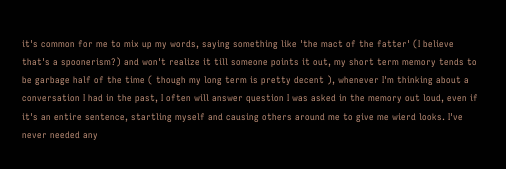it's common for me to mix up my words, saying something like 'the mact of the fatter' (I believe that's a spoonerism?) and won't realize it till someone points it out, my short term memory tends to be garbage half of the time ( though my long term is pretty decent ), whenever I'm thinking about a conversation I had in the past, I often will answer question I was asked in the memory out loud, even if it's an entire sentence, startling myself and causing others around me to give me wierd looks. I've never needed any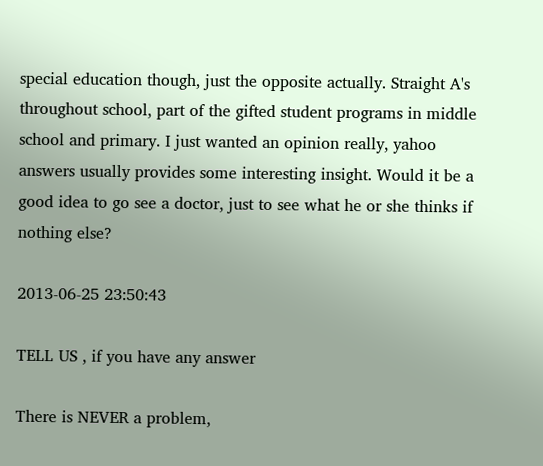special education though, just the opposite actually. Straight A's throughout school, part of the gifted student programs in middle school and primary. I just wanted an opinion really, yahoo answers usually provides some interesting insight. Would it be a good idea to go see a doctor, just to see what he or she thinks if nothing else?

2013-06-25 23:50:43

TELL US , if you have any answer

There is NEVER a problem,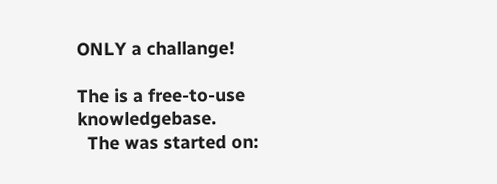ONLY a challange!

The is a free-to-use knowledgebase.
  The was started on: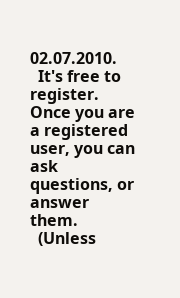02.07.2010.
  It's free to register. Once you are a registered user, you can ask questions, or answer them.
  (Unless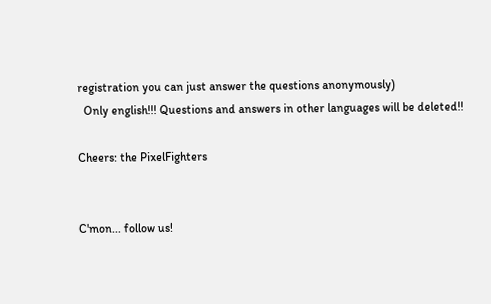registration you can just answer the questions anonymously)
  Only english!!! Questions and answers in other languages will be deleted!!

Cheers: the PixelFighters


C'mon... follow us!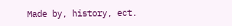Made by, history, ect.